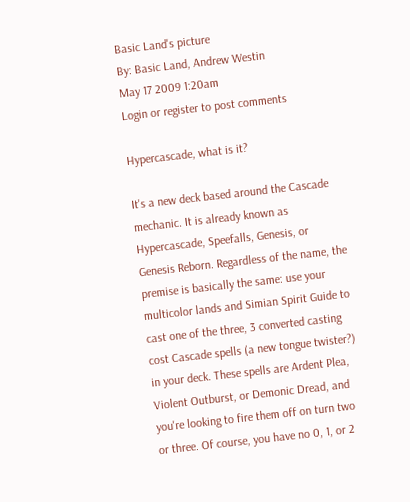Basic Land's picture
By: Basic Land, Andrew Westin
May 17 2009 1:20am
Login or register to post comments

Hypercascade, what is it?

It's a new deck based around the Cascade mechanic. It is already known as Hypercascade, Speefalls, Genesis, or Genesis Reborn. Regardless of the name, the premise is basically the same: use your multicolor lands and Simian Spirit Guide to cast one of the three, 3 converted casting cost Cascade spells (a new tongue twister?) in your deck. These spells are Ardent Plea, Violent Outburst, or Demonic Dread, and you're looking to fire them off on turn two or three. Of course, you have no 0, 1, or 2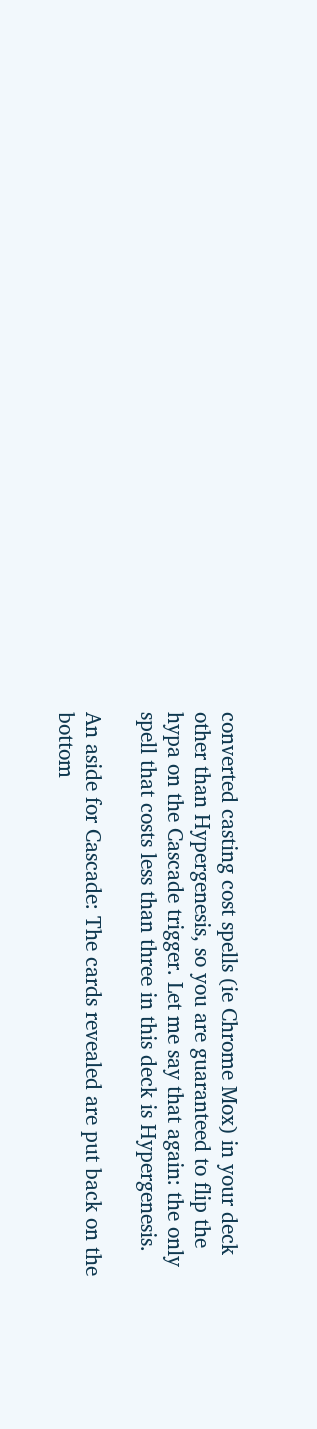converted casting cost spells (ie Chrome Mox) in your deck other than Hypergenesis, so you are guaranteed to flip the hypa on the Cascade trigger. Let me say that again: the only spell that costs less than three in this deck is Hypergenesis.

An aside for Cascade: The cards revealed are put back on the bottom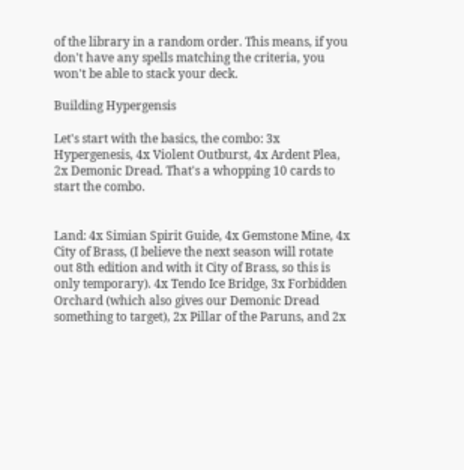of the library in a random order. This means, if you don't have any spells matching the criteria, you won't be able to stack your deck.

Building Hypergensis

Let's start with the basics, the combo: 3x Hypergenesis, 4x Violent Outburst, 4x Ardent Plea, 2x Demonic Dread. That's a whopping 10 cards to start the combo.


Land: 4x Simian Spirit Guide, 4x Gemstone Mine, 4x City of Brass, (I believe the next season will rotate out 8th edition and with it City of Brass, so this is only temporary). 4x Tendo Ice Bridge, 3x Forbidden Orchard (which also gives our Demonic Dread something to target), 2x Pillar of the Paruns, and 2x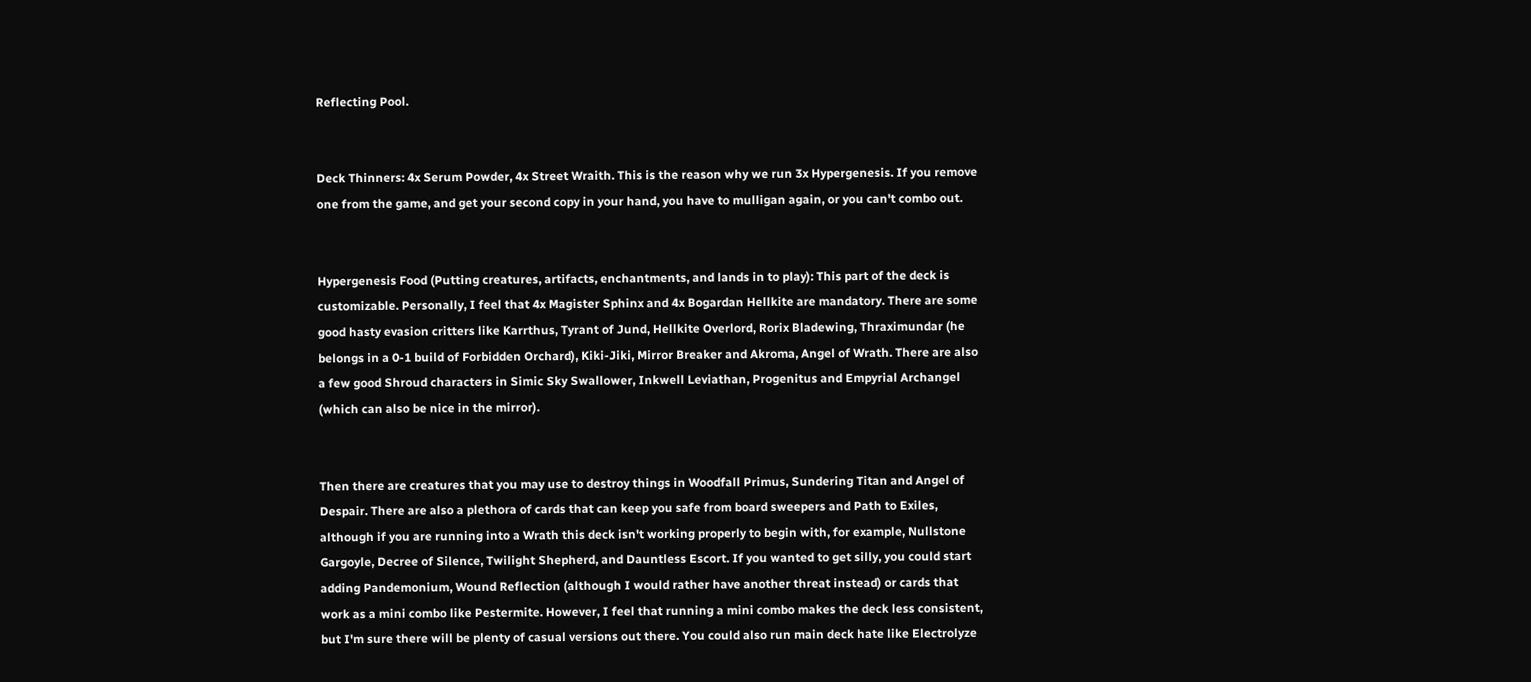Reflecting Pool.


Deck Thinners: 4x Serum Powder, 4x Street Wraith. This is the reason why we run 3x Hypergenesis. If you remove one from the game, and get your second copy in your hand, you have to mulligan again, or you can't combo out.


Hypergenesis Food (Putting creatures, artifacts, enchantments, and lands in to play): This part of the deck is customizable. Personally, I feel that 4x Magister Sphinx and 4x Bogardan Hellkite are mandatory. There are some good hasty evasion critters like Karrthus, Tyrant of Jund, Hellkite Overlord, Rorix Bladewing, Thraximundar (he belongs in a 0-1 build of Forbidden Orchard), Kiki-Jiki, Mirror Breaker and Akroma, Angel of Wrath. There are also a few good Shroud characters in Simic Sky Swallower, Inkwell Leviathan, Progenitus and Empyrial Archangel (which can also be nice in the mirror).


Then there are creatures that you may use to destroy things in Woodfall Primus, Sundering Titan and Angel of Despair. There are also a plethora of cards that can keep you safe from board sweepers and Path to Exiles, although if you are running into a Wrath this deck isn't working properly to begin with, for example, Nullstone Gargoyle, Decree of Silence, Twilight Shepherd, and Dauntless Escort. If you wanted to get silly, you could start adding Pandemonium, Wound Reflection (although I would rather have another threat instead) or cards that work as a mini combo like Pestermite. However, I feel that running a mini combo makes the deck less consistent, but I'm sure there will be plenty of casual versions out there. You could also run main deck hate like Electrolyze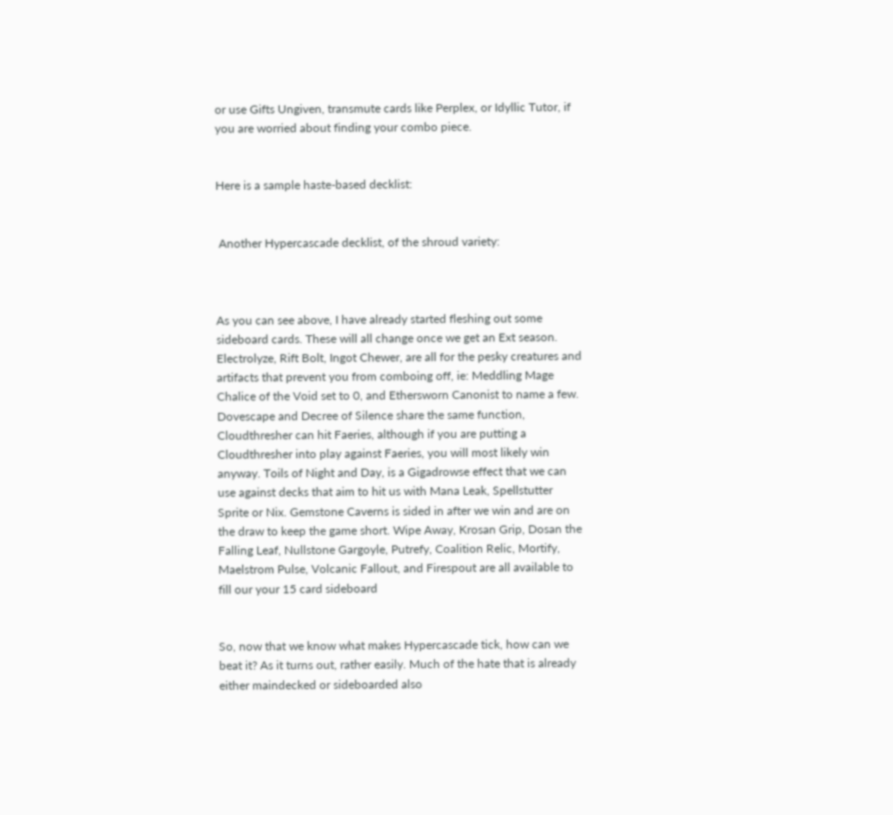or use Gifts Ungiven, transmute cards like Perplex, or Idyllic Tutor, if you are worried about finding your combo piece.


Here is a sample haste-based decklist:


 Another Hypercascade decklist, of the shroud variety:



As you can see above, I have already started fleshing out some sideboard cards. These will all change once we get an Ext season. Electrolyze, Rift Bolt, Ingot Chewer, are all for the pesky creatures and artifacts that prevent you from comboing off, ie: Meddling Mage Chalice of the Void set to 0, and Ethersworn Canonist to name a few. Dovescape and Decree of Silence share the same function, Cloudthresher can hit Faeries, although if you are putting a Cloudthresher into play against Faeries, you will most likely win anyway. Toils of Night and Day, is a Gigadrowse effect that we can use against decks that aim to hit us with Mana Leak, Spellstutter Sprite or Nix. Gemstone Caverns is sided in after we win and are on the draw to keep the game short. Wipe Away, Krosan Grip, Dosan the Falling Leaf, Nullstone Gargoyle, Putrefy, Coalition Relic, Mortify, Maelstrom Pulse, Volcanic Fallout, and Firespout are all available to fill our your 15 card sideboard


So, now that we know what makes Hypercascade tick, how can we beat it? As it turns out, rather easily. Much of the hate that is already either maindecked or sideboarded also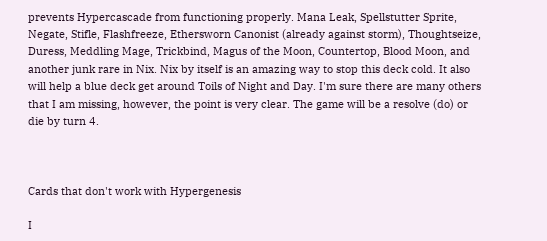prevents Hypercascade from functioning properly. Mana Leak, Spellstutter Sprite, Negate, Stifle, Flashfreeze, Ethersworn Canonist (already against storm), Thoughtseize, Duress, Meddling Mage, Trickbind, Magus of the Moon, Countertop, Blood Moon, and another junk rare in Nix. Nix by itself is an amazing way to stop this deck cold. It also will help a blue deck get around Toils of Night and Day. I'm sure there are many others that I am missing, however, the point is very clear. The game will be a resolve (do) or die by turn 4.



Cards that don't work with Hypergenesis

I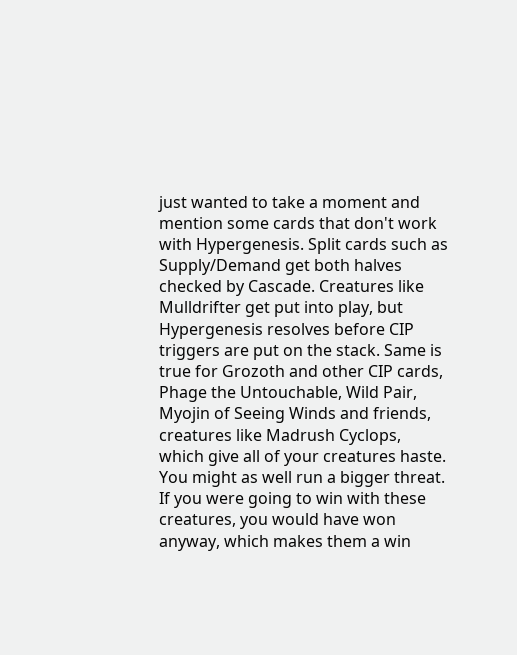just wanted to take a moment and mention some cards that don't work with Hypergenesis. Split cards such as Supply/Demand get both halves checked by Cascade. Creatures like Mulldrifter get put into play, but Hypergenesis resolves before CIP triggers are put on the stack. Same is true for Grozoth and other CIP cards, Phage the Untouchable, Wild Pair, Myojin of Seeing Winds and friends, creatures like Madrush Cyclops, which give all of your creatures haste. You might as well run a bigger threat. If you were going to win with these creatures, you would have won anyway, which makes them a win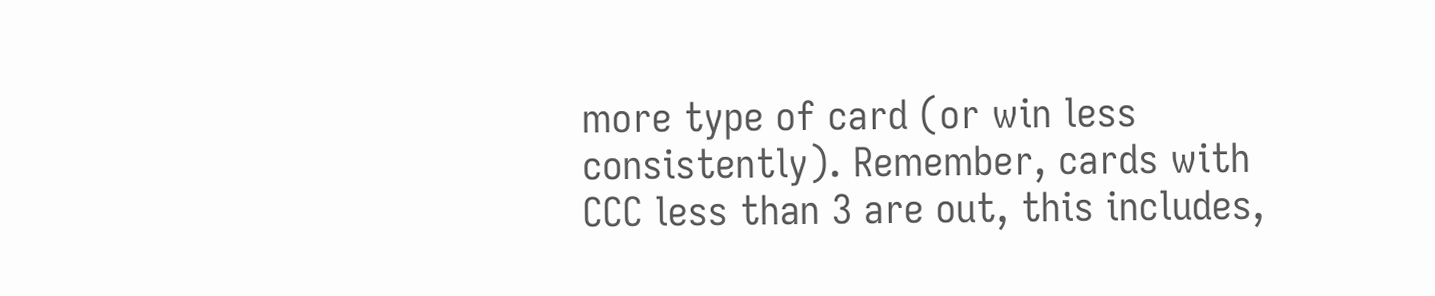more type of card (or win less consistently). Remember, cards with CCC less than 3 are out, this includes,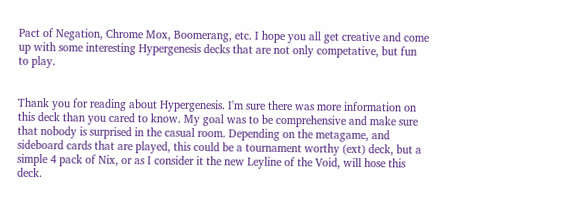Pact of Negation, Chrome Mox, Boomerang, etc. I hope you all get creative and come up with some interesting Hypergenesis decks that are not only competative, but fun to play.


Thank you for reading about Hypergenesis. I'm sure there was more information on this deck than you cared to know. My goal was to be comprehensive and make sure that nobody is surprised in the casual room. Depending on the metagame, and sideboard cards that are played, this could be a tournament worthy (ext) deck, but a simple 4 pack of Nix, or as I consider it the new Leyline of the Void, will hose this deck.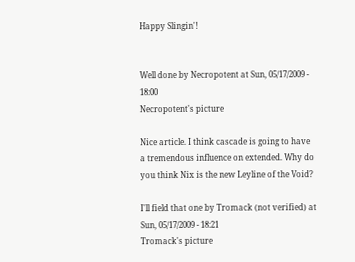Happy Slingin'!


Well done by Necropotent at Sun, 05/17/2009 - 18:00
Necropotent's picture

Nice article. I think cascade is going to have a tremendous influence on extended. Why do you think Nix is the new Leyline of the Void?

I'll field that one by Tromack (not verified) at Sun, 05/17/2009 - 18:21
Tromack's picture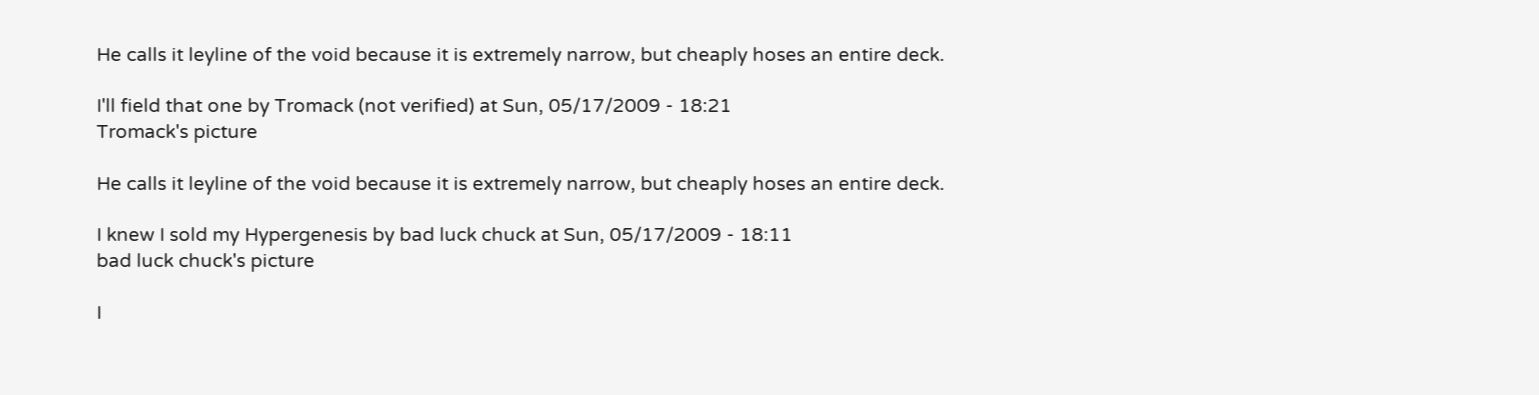He calls it leyline of the void because it is extremely narrow, but cheaply hoses an entire deck.

I'll field that one by Tromack (not verified) at Sun, 05/17/2009 - 18:21
Tromack's picture

He calls it leyline of the void because it is extremely narrow, but cheaply hoses an entire deck.

I knew I sold my Hypergenesis by bad luck chuck at Sun, 05/17/2009 - 18:11
bad luck chuck's picture

I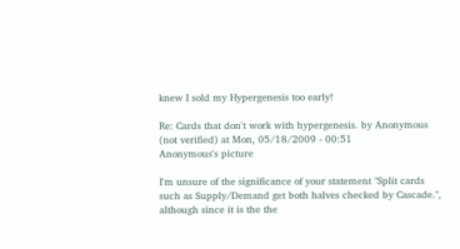knew I sold my Hypergenesis too early!

Re: Cards that don't work with hypergenesis. by Anonymous (not verified) at Mon, 05/18/2009 - 00:51
Anonymous's picture

I'm unsure of the significance of your statement "Split cards such as Supply/Demand get both halves checked by Cascade.", although since it is the the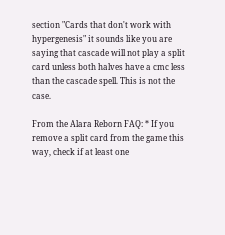section "Cards that don't work with hypergenesis" it sounds like you are saying that cascade will not play a split card unless both halves have a cmc less than the cascade spell. This is not the case.

From the Alara Reborn FAQ: * If you remove a split card from the game this way, check if at least one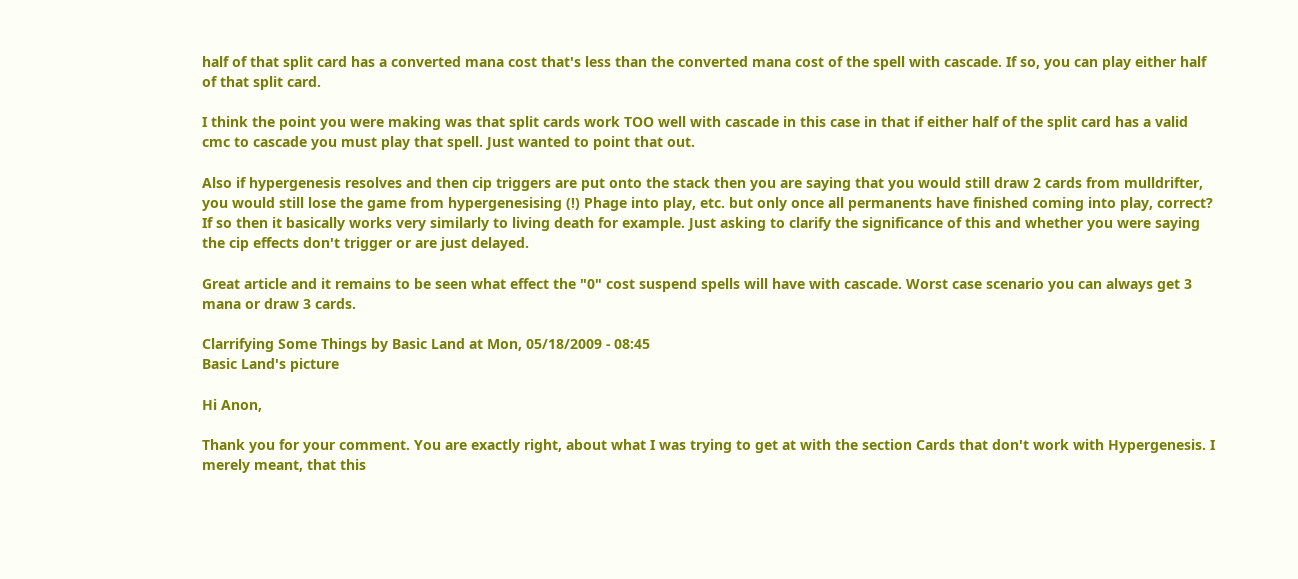half of that split card has a converted mana cost that's less than the converted mana cost of the spell with cascade. If so, you can play either half of that split card.

I think the point you were making was that split cards work TOO well with cascade in this case in that if either half of the split card has a valid cmc to cascade you must play that spell. Just wanted to point that out.

Also if hypergenesis resolves and then cip triggers are put onto the stack then you are saying that you would still draw 2 cards from mulldrifter, you would still lose the game from hypergenesising (!) Phage into play, etc. but only once all permanents have finished coming into play, correct? If so then it basically works very similarly to living death for example. Just asking to clarify the significance of this and whether you were saying the cip effects don't trigger or are just delayed.

Great article and it remains to be seen what effect the "0" cost suspend spells will have with cascade. Worst case scenario you can always get 3 mana or draw 3 cards.

Clarrifying Some Things by Basic Land at Mon, 05/18/2009 - 08:45
Basic Land's picture

Hi Anon,

Thank you for your comment. You are exactly right, about what I was trying to get at with the section Cards that don't work with Hypergenesis. I merely meant, that this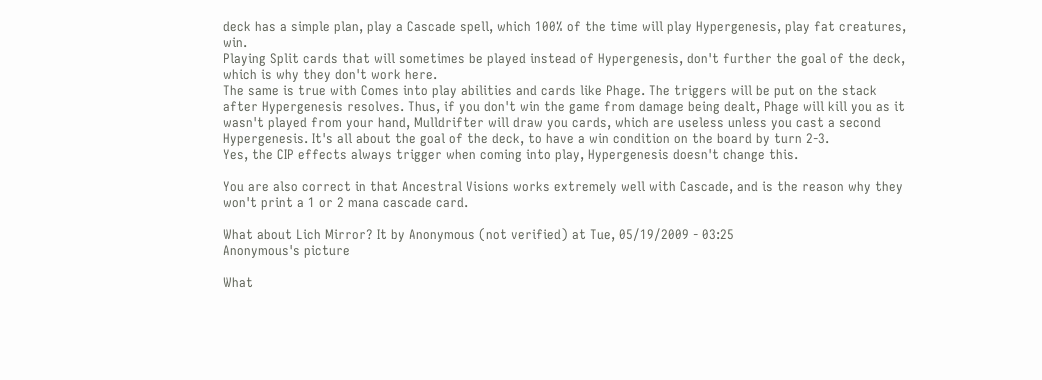deck has a simple plan, play a Cascade spell, which 100% of the time will play Hypergenesis, play fat creatures, win.
Playing Split cards that will sometimes be played instead of Hypergenesis, don't further the goal of the deck, which is why they don't work here.
The same is true with Comes into play abilities and cards like Phage. The triggers will be put on the stack after Hypergenesis resolves. Thus, if you don't win the game from damage being dealt, Phage will kill you as it wasn't played from your hand, Mulldrifter will draw you cards, which are useless unless you cast a second Hypergenesis. It's all about the goal of the deck, to have a win condition on the board by turn 2-3.
Yes, the CIP effects always trigger when coming into play, Hypergenesis doesn't change this.

You are also correct in that Ancestral Visions works extremely well with Cascade, and is the reason why they won't print a 1 or 2 mana cascade card.

What about Lich Mirror? It by Anonymous (not verified) at Tue, 05/19/2009 - 03:25
Anonymous's picture

What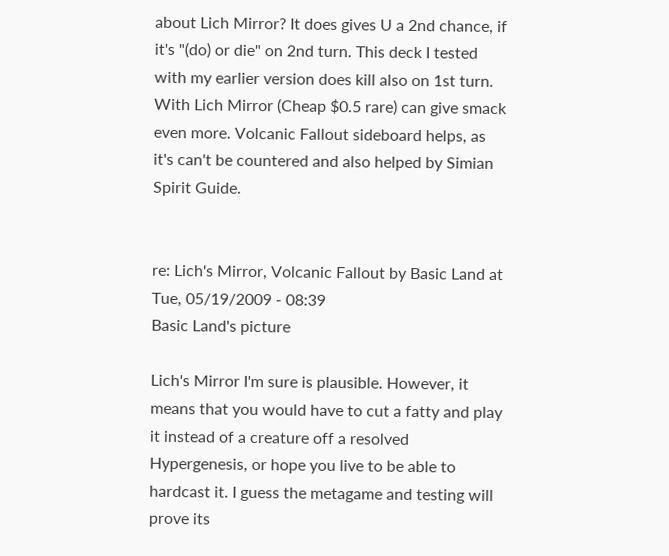about Lich Mirror? It does gives U a 2nd chance, if it's "(do) or die" on 2nd turn. This deck I tested with my earlier version does kill also on 1st turn. With Lich Mirror (Cheap $0.5 rare) can give smack even more. Volcanic Fallout sideboard helps, as it's can't be countered and also helped by Simian Spirit Guide.


re: Lich's Mirror, Volcanic Fallout by Basic Land at Tue, 05/19/2009 - 08:39
Basic Land's picture

Lich's Mirror I'm sure is plausible. However, it means that you would have to cut a fatty and play it instead of a creature off a resolved Hypergenesis, or hope you live to be able to hardcast it. I guess the metagame and testing will prove its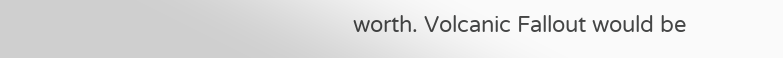worth. Volcanic Fallout would be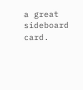a great sideboard card.